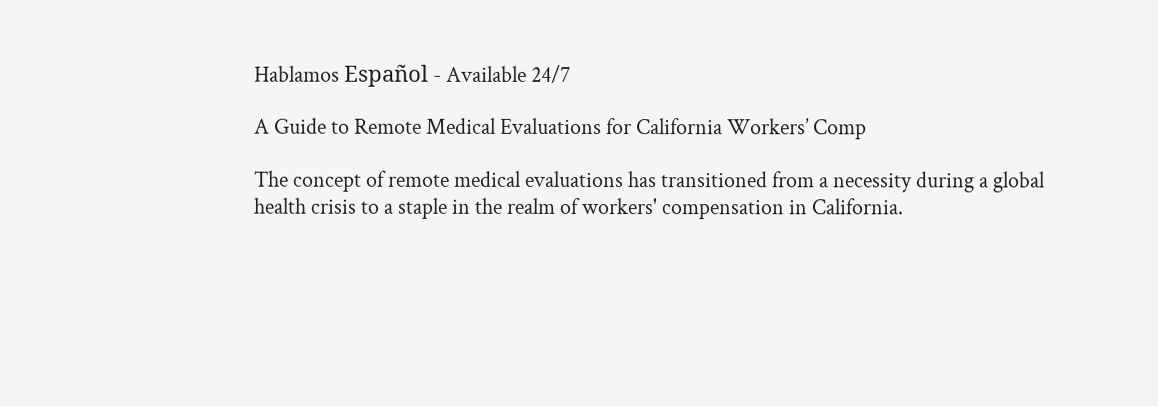Hablamos Español - Available 24/7

A Guide to Remote Medical Evaluations for California Workers’ Comp

The concept of remote medical evaluations has transitioned from a necessity during a global health crisis to a staple in the realm of workers' compensation in California.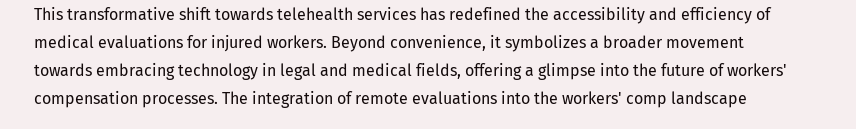This transformative shift towards telehealth services has redefined the accessibility and efficiency of medical evaluations for injured workers. Beyond convenience, it symbolizes a broader movement towards embracing technology in legal and medical fields, offering a glimpse into the future of workers' compensation processes. The integration of remote evaluations into the workers' comp landscape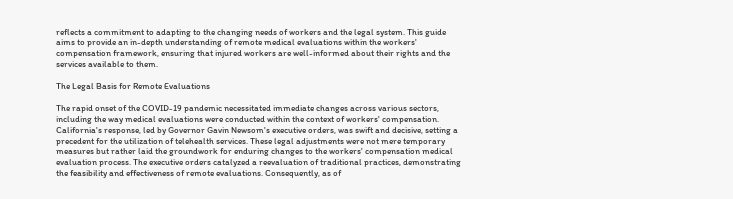reflects a commitment to adapting to the changing needs of workers and the legal system. This guide aims to provide an in-depth understanding of remote medical evaluations within the workers' compensation framework, ensuring that injured workers are well-informed about their rights and the services available to them.

The Legal Basis for Remote Evaluations

The rapid onset of the COVID-19 pandemic necessitated immediate changes across various sectors, including the way medical evaluations were conducted within the context of workers' compensation. California's response, led by Governor Gavin Newsom's executive orders, was swift and decisive, setting a precedent for the utilization of telehealth services. These legal adjustments were not mere temporary measures but rather laid the groundwork for enduring changes to the workers' compensation medical evaluation process. The executive orders catalyzed a reevaluation of traditional practices, demonstrating the feasibility and effectiveness of remote evaluations. Consequently, as of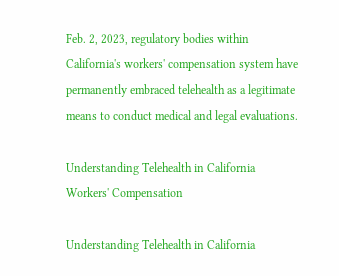Feb. 2, 2023, regulatory bodies within California's workers' compensation system have permanently embraced telehealth as a legitimate means to conduct medical and legal evaluations.

Understanding Telehealth in California Workers' Compensation

Understanding Telehealth in California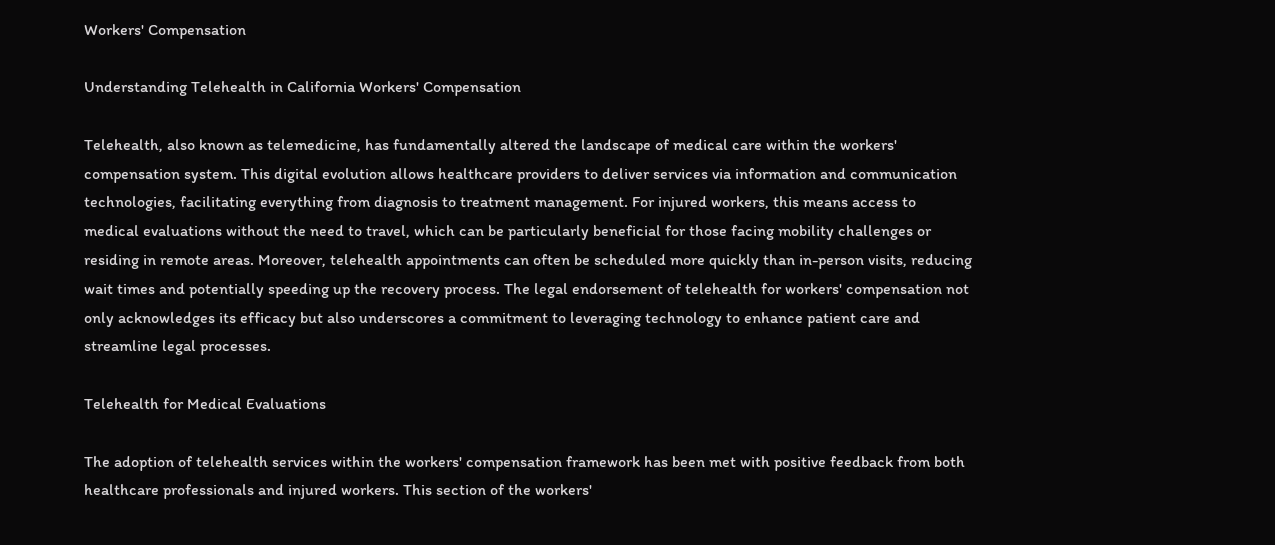Workers' Compensation

Understanding Telehealth in California Workers' Compensation

Telehealth, also known as telemedicine, has fundamentally altered the landscape of medical care within the workers' compensation system. This digital evolution allows healthcare providers to deliver services via information and communication technologies, facilitating everything from diagnosis to treatment management. For injured workers, this means access to medical evaluations without the need to travel, which can be particularly beneficial for those facing mobility challenges or residing in remote areas. Moreover, telehealth appointments can often be scheduled more quickly than in-person visits, reducing wait times and potentially speeding up the recovery process. The legal endorsement of telehealth for workers' compensation not only acknowledges its efficacy but also underscores a commitment to leveraging technology to enhance patient care and streamline legal processes.

Telehealth for Medical Evaluations

The adoption of telehealth services within the workers' compensation framework has been met with positive feedback from both healthcare professionals and injured workers. This section of the workers'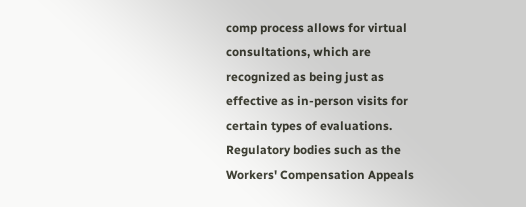comp process allows for virtual consultations, which are recognized as being just as effective as in-person visits for certain types of evaluations. Regulatory bodies such as the Workers' Compensation Appeals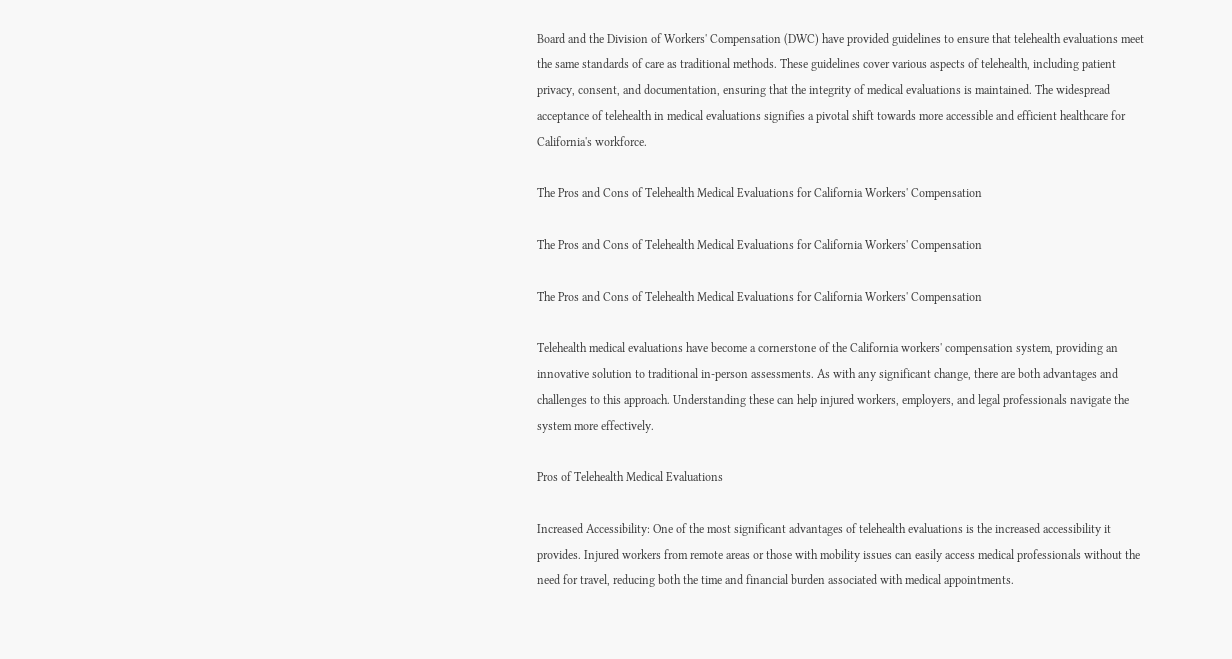Board and the Division of Workers' Compensation (DWC) have provided guidelines to ensure that telehealth evaluations meet the same standards of care as traditional methods. These guidelines cover various aspects of telehealth, including patient privacy, consent, and documentation, ensuring that the integrity of medical evaluations is maintained. The widespread acceptance of telehealth in medical evaluations signifies a pivotal shift towards more accessible and efficient healthcare for California's workforce.

The Pros and Cons of Telehealth Medical Evaluations for California Workers' Compensation

The Pros and Cons of Telehealth Medical Evaluations for California Workers' Compensation

The Pros and Cons of Telehealth Medical Evaluations for California Workers' Compensation

Telehealth medical evaluations have become a cornerstone of the California workers' compensation system, providing an innovative solution to traditional in-person assessments. As with any significant change, there are both advantages and challenges to this approach. Understanding these can help injured workers, employers, and legal professionals navigate the system more effectively.

Pros of Telehealth Medical Evaluations

Increased Accessibility: One of the most significant advantages of telehealth evaluations is the increased accessibility it provides. Injured workers from remote areas or those with mobility issues can easily access medical professionals without the need for travel, reducing both the time and financial burden associated with medical appointments.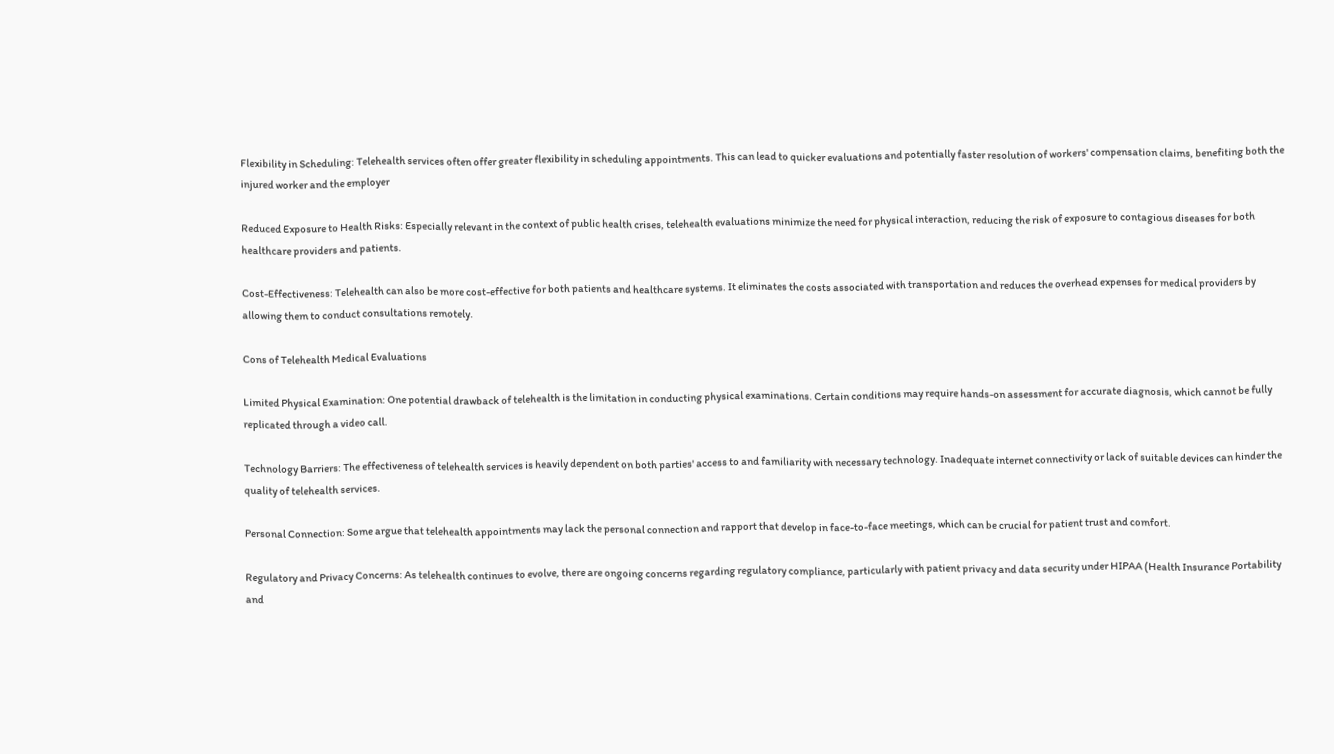Flexibility in Scheduling: Telehealth services often offer greater flexibility in scheduling appointments. This can lead to quicker evaluations and potentially faster resolution of workers' compensation claims, benefiting both the injured worker and the employer

Reduced Exposure to Health Risks: Especially relevant in the context of public health crises, telehealth evaluations minimize the need for physical interaction, reducing the risk of exposure to contagious diseases for both healthcare providers and patients.

Cost-Effectiveness: Telehealth can also be more cost-effective for both patients and healthcare systems. It eliminates the costs associated with transportation and reduces the overhead expenses for medical providers by allowing them to conduct consultations remotely.

Cons of Telehealth Medical Evaluations

Limited Physical Examination: One potential drawback of telehealth is the limitation in conducting physical examinations. Certain conditions may require hands-on assessment for accurate diagnosis, which cannot be fully replicated through a video call.

Technology Barriers: The effectiveness of telehealth services is heavily dependent on both parties' access to and familiarity with necessary technology. Inadequate internet connectivity or lack of suitable devices can hinder the quality of telehealth services.

Personal Connection: Some argue that telehealth appointments may lack the personal connection and rapport that develop in face-to-face meetings, which can be crucial for patient trust and comfort.

Regulatory and Privacy Concerns: As telehealth continues to evolve, there are ongoing concerns regarding regulatory compliance, particularly with patient privacy and data security under HIPAA (Health Insurance Portability and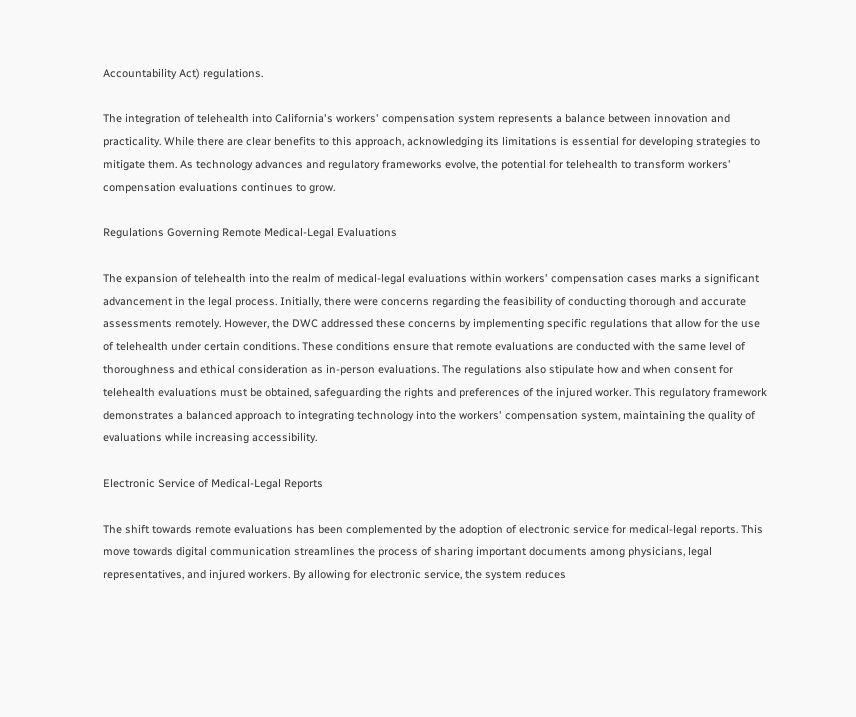Accountability Act) regulations.

The integration of telehealth into California's workers' compensation system represents a balance between innovation and practicality. While there are clear benefits to this approach, acknowledging its limitations is essential for developing strategies to mitigate them. As technology advances and regulatory frameworks evolve, the potential for telehealth to transform workers' compensation evaluations continues to grow.

Regulations Governing Remote Medical-Legal Evaluations

The expansion of telehealth into the realm of medical-legal evaluations within workers' compensation cases marks a significant advancement in the legal process. Initially, there were concerns regarding the feasibility of conducting thorough and accurate assessments remotely. However, the DWC addressed these concerns by implementing specific regulations that allow for the use of telehealth under certain conditions. These conditions ensure that remote evaluations are conducted with the same level of thoroughness and ethical consideration as in-person evaluations. The regulations also stipulate how and when consent for telehealth evaluations must be obtained, safeguarding the rights and preferences of the injured worker. This regulatory framework demonstrates a balanced approach to integrating technology into the workers' compensation system, maintaining the quality of evaluations while increasing accessibility.

Electronic Service of Medical-Legal Reports

The shift towards remote evaluations has been complemented by the adoption of electronic service for medical-legal reports. This move towards digital communication streamlines the process of sharing important documents among physicians, legal representatives, and injured workers. By allowing for electronic service, the system reduces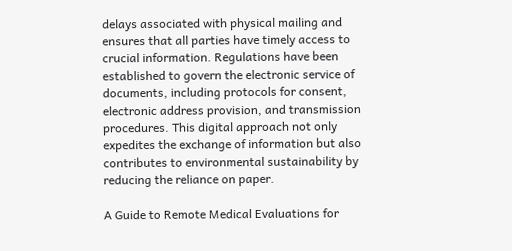delays associated with physical mailing and ensures that all parties have timely access to crucial information. Regulations have been established to govern the electronic service of documents, including protocols for consent, electronic address provision, and transmission procedures. This digital approach not only expedites the exchange of information but also contributes to environmental sustainability by reducing the reliance on paper.

A Guide to Remote Medical Evaluations for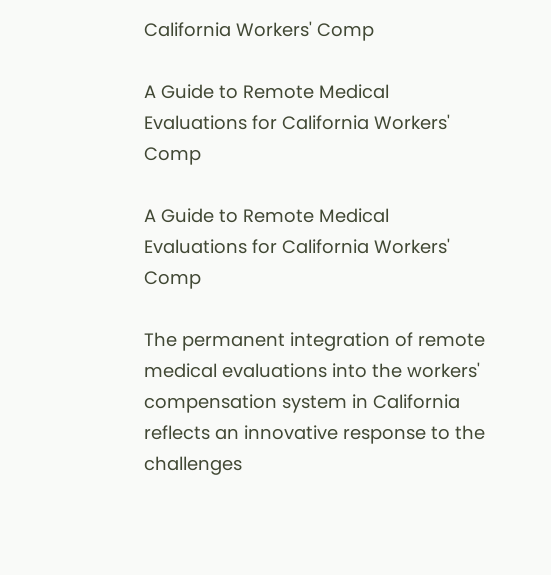California Workers' Comp

A Guide to Remote Medical Evaluations for California Workers' Comp

A Guide to Remote Medical Evaluations for California Workers' Comp

The permanent integration of remote medical evaluations into the workers' compensation system in California reflects an innovative response to the challenges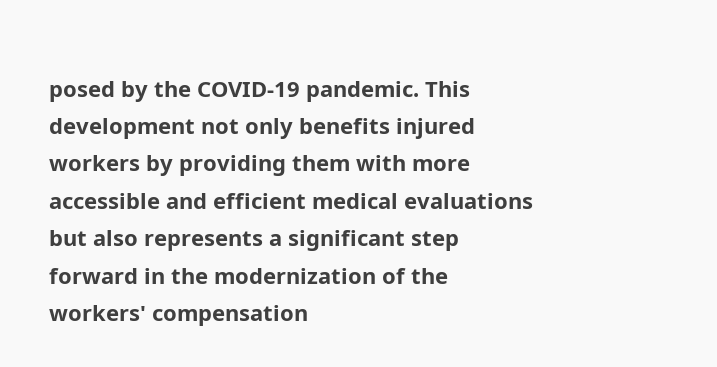posed by the COVID-19 pandemic. This development not only benefits injured workers by providing them with more accessible and efficient medical evaluations but also represents a significant step forward in the modernization of the workers' compensation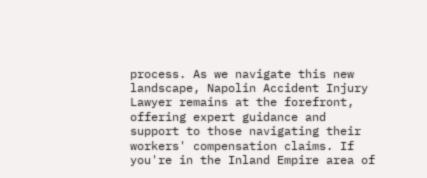process. As we navigate this new landscape, Napolin Accident Injury Lawyer remains at the forefront, offering expert guidance and support to those navigating their workers' compensation claims. If you're in the Inland Empire area of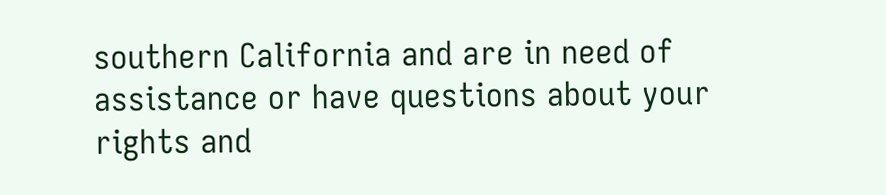southern California and are in need of assistance or have questions about your rights and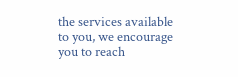the services available to you, we encourage you to reach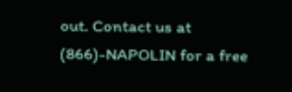out. Contact us at (866)-NAPOLIN for a free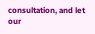consultation, and let our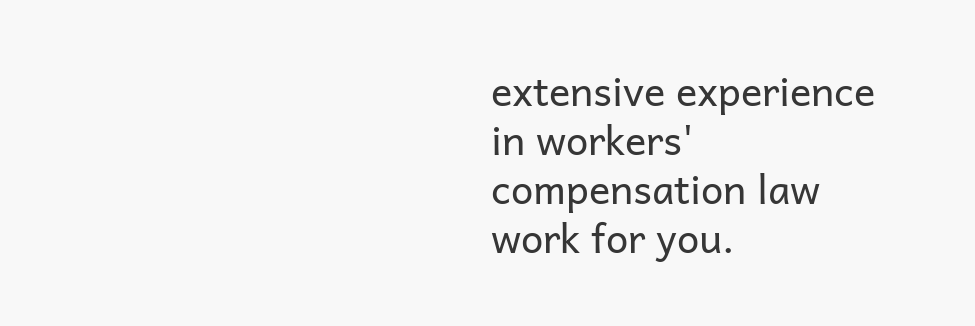extensive experience in workers' compensation law work for you.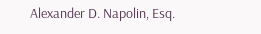Alexander D. Napolin, Esq.